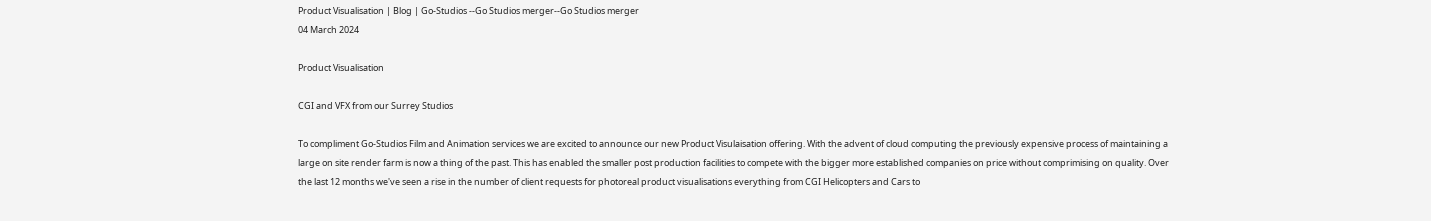Product Visualisation | Blog | Go-Studios --Go Studios merger--Go Studios merger
04 March 2024

Product Visualisation

CGI and VFX from our Surrey Studios

To compliment Go-Studios Film and Animation services we are excited to announce our new Product Visulaisation offering. With the advent of cloud computing the previously expensive process of maintaining a large on site render farm is now a thing of the past. This has enabled the smaller post production facilities to compete with the bigger more established companies on price without comprimising on quality. Over the last 12 months we've seen a rise in the number of client requests for photoreal product visualisations everything from CGI Helicopters and Cars to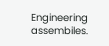Engineering assembiles.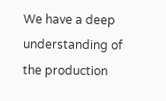We have a deep understanding of the production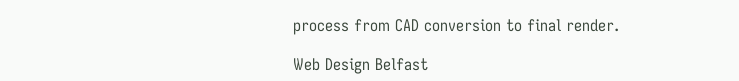process from CAD conversion to final render.

Web Design Belfast